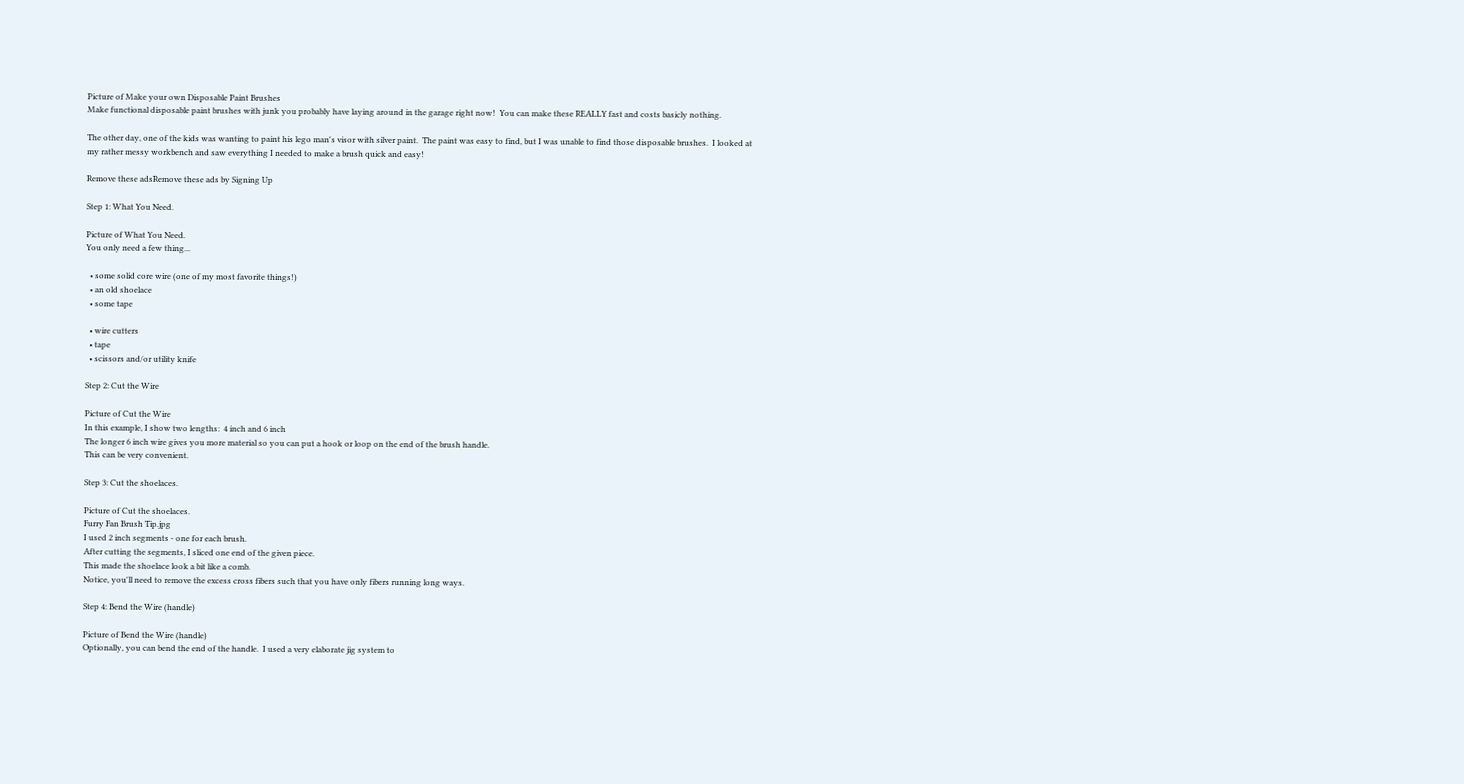Picture of Make your own Disposable Paint Brushes
Make functional disposable paint brushes with junk you probably have laying around in the garage right now!  You can make these REALLY fast and costs basicly nothing.

The other day, one of the kids was wanting to paint his lego man's visor with silver paint.  The paint was easy to find, but I was unable to find those disposable brushes.  I looked at my rather messy workbench and saw everything I needed to make a brush quick and easy!

Remove these adsRemove these ads by Signing Up

Step 1: What You Need.

Picture of What You Need.
You only need a few thing...

  • some solid core wire (one of my most favorite things!)
  • an old shoelace
  • some tape

  • wire cutters
  • tape
  • scissors and/or utility knife

Step 2: Cut the Wire

Picture of Cut the Wire
In this example, I show two lengths:  4 inch and 6 inch
The longer 6 inch wire gives you more material so you can put a hook or loop on the end of the brush handle.
This can be very convenient.

Step 3: Cut the shoelaces.

Picture of Cut the shoelaces.
Furry Fan Brush Tip.jpg
I used 2 inch segments - one for each brush.
After cutting the segments, I sliced one end of the given piece.
This made the shoelace look a bit like a comb.
Notice, you'll need to remove the excess cross fibers such that you have only fibers running long ways.

Step 4: Bend the Wire (handle)

Picture of Bend the Wire (handle)
Optionally, you can bend the end of the handle.  I used a very elaborate jig system to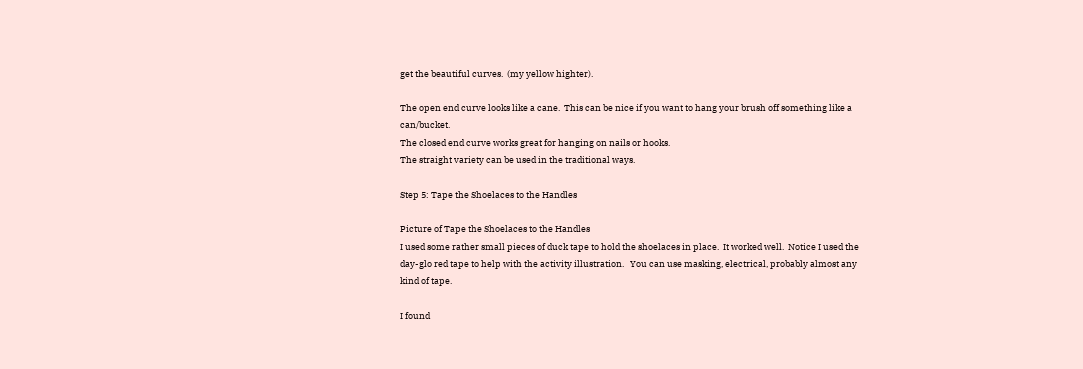get the beautiful curves.  (my yellow highter).

The open end curve looks like a cane.  This can be nice if you want to hang your brush off something like a can/bucket.
The closed end curve works great for hanging on nails or hooks.
The straight variety can be used in the traditional ways.

Step 5: Tape the Shoelaces to the Handles

Picture of Tape the Shoelaces to the Handles
I used some rather small pieces of duck tape to hold the shoelaces in place.  It worked well.  Notice I used the day-glo red tape to help with the activity illustration.   You can use masking, electrical, probably almost any kind of tape.

I found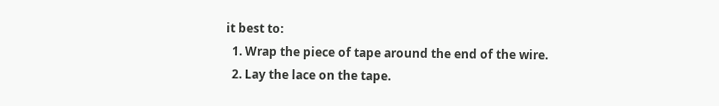it best to:
  1. Wrap the piece of tape around the end of the wire.
  2. Lay the lace on the tape.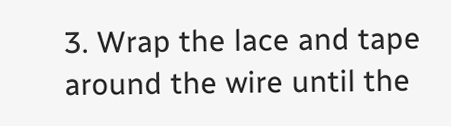3. Wrap the lace and tape around the wire until the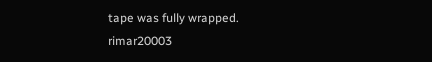tape was fully wrapped.
rimar20003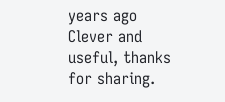years ago
Clever and useful, thanks for sharing.